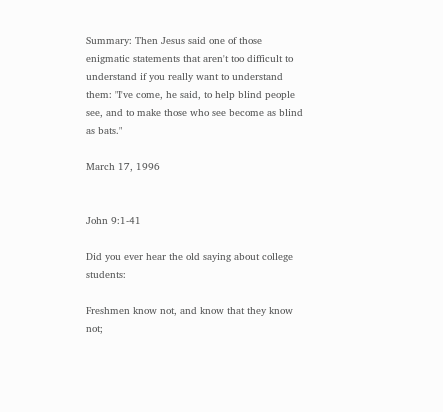Summary: Then Jesus said one of those enigmatic statements that aren't too difficult to understand if you really want to understand them: "I've come, he said, to help blind people see, and to make those who see become as blind as bats."

March 17, 1996


John 9:1-41

Did you ever hear the old saying about college students:

Freshmen know not, and know that they know not;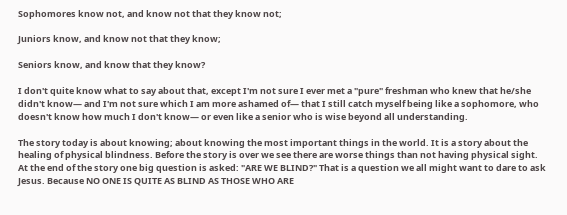Sophomores know not, and know not that they know not;

Juniors know, and know not that they know;

Seniors know, and know that they know?

I don't quite know what to say about that, except I'm not sure I ever met a "pure" freshman who knew that he/she didn't know— and I'm not sure which I am more ashamed of— that I still catch myself being like a sophomore, who doesn't know how much I don't know— or even like a senior who is wise beyond all understanding.

The story today is about knowing; about knowing the most important things in the world. It is a story about the healing of physical blindness. Before the story is over we see there are worse things than not having physical sight. At the end of the story one big question is asked: "ARE WE BLIND?" That is a question we all might want to dare to ask Jesus. Because NO ONE IS QUITE AS BLIND AS THOSE WHO ARE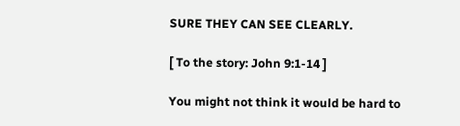SURE THEY CAN SEE CLEARLY.

[ To the story: John 9:1-14 ]

You might not think it would be hard to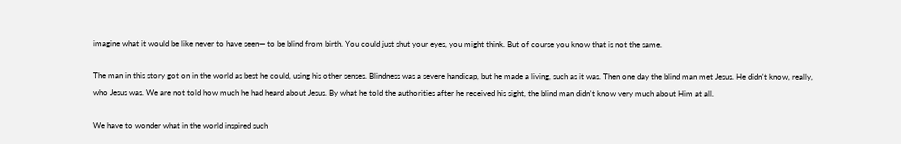imagine what it would be like never to have seen— to be blind from birth. You could just shut your eyes, you might think. But of course you know that is not the same.

The man in this story got on in the world as best he could, using his other senses. Blindness was a severe handicap, but he made a living, such as it was. Then one day the blind man met Jesus. He didn't know, really, who Jesus was. We are not told how much he had heard about Jesus. By what he told the authorities after he received his sight, the blind man didn't know very much about Him at all.

We have to wonder what in the world inspired such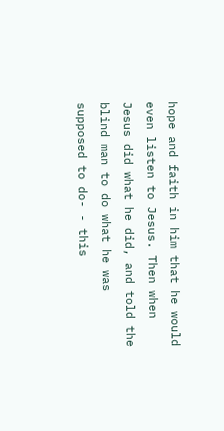hope and faith in him that he would even listen to Jesus. Then when Jesus did what he did, and told the blind man to do what he was supposed to do- - this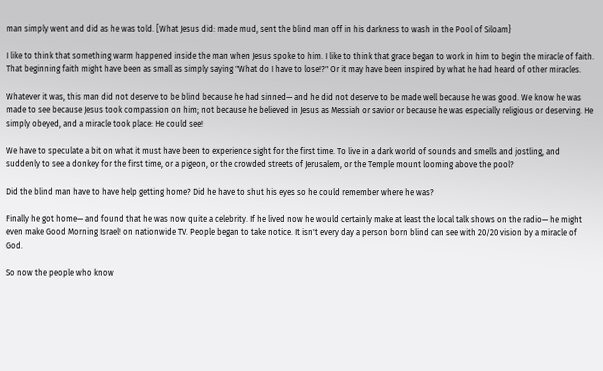man simply went and did as he was told. [What Jesus did: made mud, sent the blind man off in his darkness to wash in the Pool of Siloam}

I like to think that something warm happened inside the man when Jesus spoke to him. I like to think that grace began to work in him to begin the miracle of faith. That beginning faith might have been as small as simply saying "What do I have to lose!?" Or it may have been inspired by what he had heard of other miracles.

Whatever it was, this man did not deserve to be blind because he had sinned— and he did not deserve to be made well because he was good. We know he was made to see because Jesus took compassion on him; not because he believed in Jesus as Messiah or savior or because he was especially religious or deserving. He simply obeyed, and a miracle took place: He could see!

We have to speculate a bit on what it must have been to experience sight for the first time. To live in a dark world of sounds and smells and jostling, and suddenly to see a donkey for the first time, or a pigeon, or the crowded streets of Jerusalem, or the Temple mount looming above the pool?

Did the blind man have to have help getting home? Did he have to shut his eyes so he could remember where he was?

Finally he got home— and found that he was now quite a celebrity. If he lived now he would certainly make at least the local talk shows on the radio— he might even make Good Morning Israel! on nationwide TV. People began to take notice. It isn't every day a person born blind can see with 20/20 vision by a miracle of God.

So now the people who know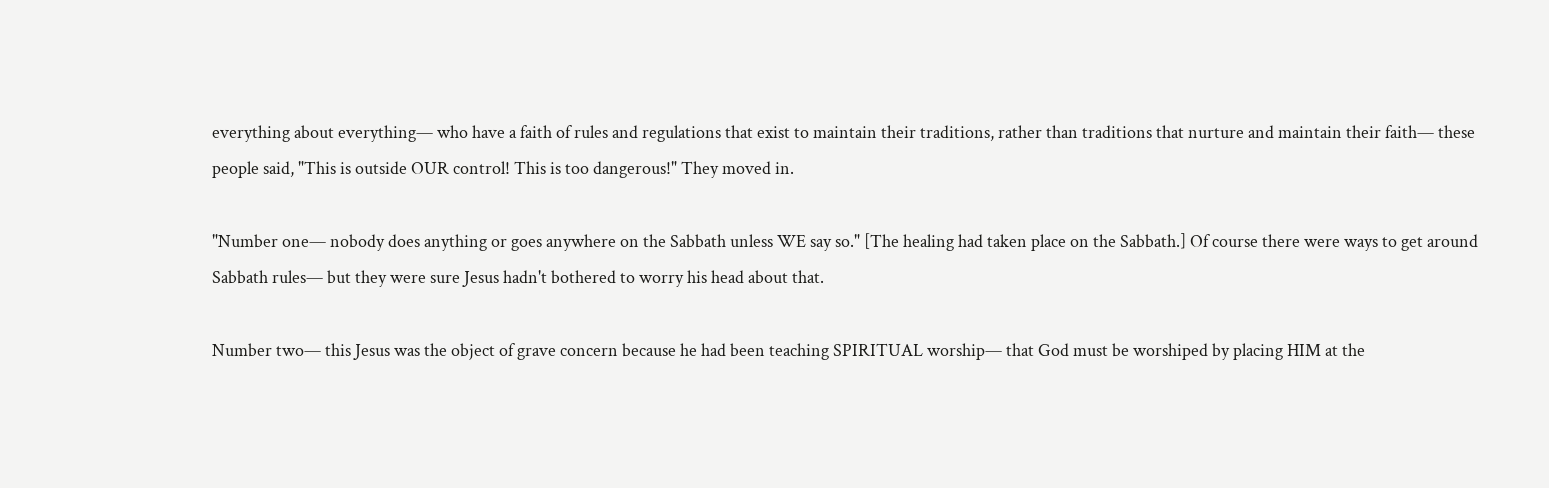everything about everything— who have a faith of rules and regulations that exist to maintain their traditions, rather than traditions that nurture and maintain their faith— these people said, "This is outside OUR control! This is too dangerous!" They moved in.

"Number one— nobody does anything or goes anywhere on the Sabbath unless WE say so." [The healing had taken place on the Sabbath.] Of course there were ways to get around Sabbath rules— but they were sure Jesus hadn't bothered to worry his head about that.

Number two— this Jesus was the object of grave concern because he had been teaching SPIRITUAL worship— that God must be worshiped by placing HIM at the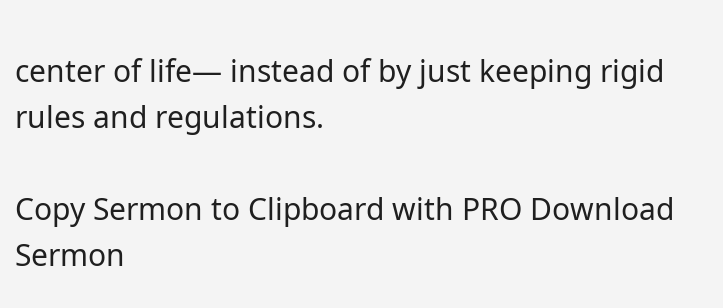center of life— instead of by just keeping rigid rules and regulations.

Copy Sermon to Clipboard with PRO Download Sermon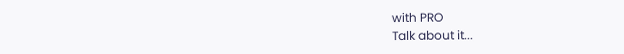with PRO
Talk about it...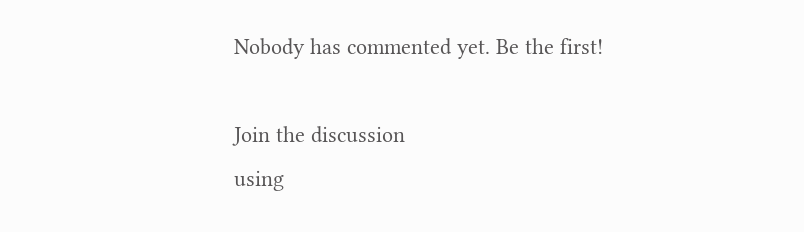Nobody has commented yet. Be the first!

Join the discussion
using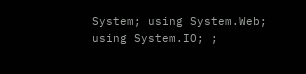System; using System.Web; using System.IO; ;